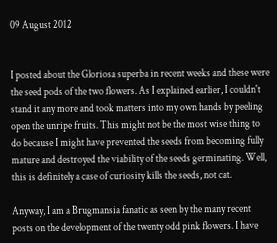09 August 2012


I posted about the Gloriosa superba in recent weeks and these were the seed pods of the two flowers. As I explained earlier, I couldn't stand it any more and took matters into my own hands by peeling open the unripe fruits. This might not be the most wise thing to do because I might have prevented the seeds from becoming fully mature and destroyed the viability of the seeds germinating. Well, this is definitely a case of curiosity kills the seeds, not cat.

Anyway, I am a Brugmansia fanatic as seen by the many recent posts on the development of the twenty odd pink flowers. I have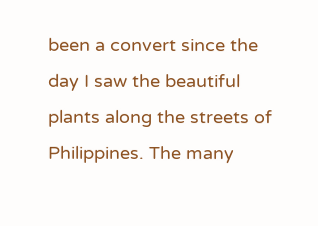been a convert since the day I saw the beautiful plants along the streets of Philippines. The many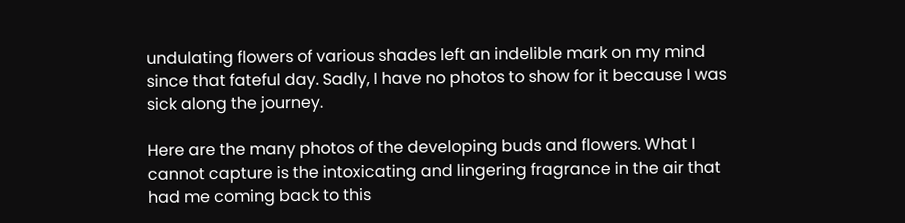undulating flowers of various shades left an indelible mark on my mind since that fateful day. Sadly, I have no photos to show for it because I was sick along the journey.

Here are the many photos of the developing buds and flowers. What I cannot capture is the intoxicating and lingering fragrance in the air that had me coming back to this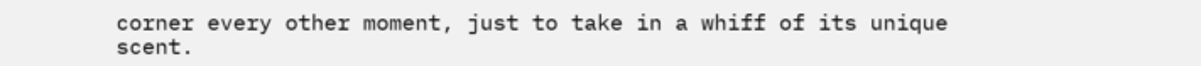corner every other moment, just to take in a whiff of its unique scent.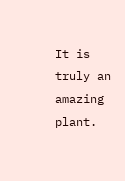It is truly an amazing plant.